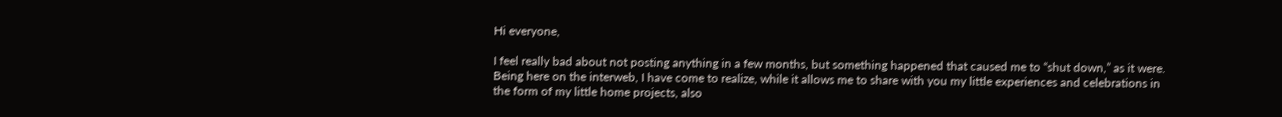Hi everyone,

I feel really bad about not posting anything in a few months, but something happened that caused me to “shut down,” as it were.  Being here on the interweb, I have come to realize, while it allows me to share with you my little experiences and celebrations in the form of my little home projects, also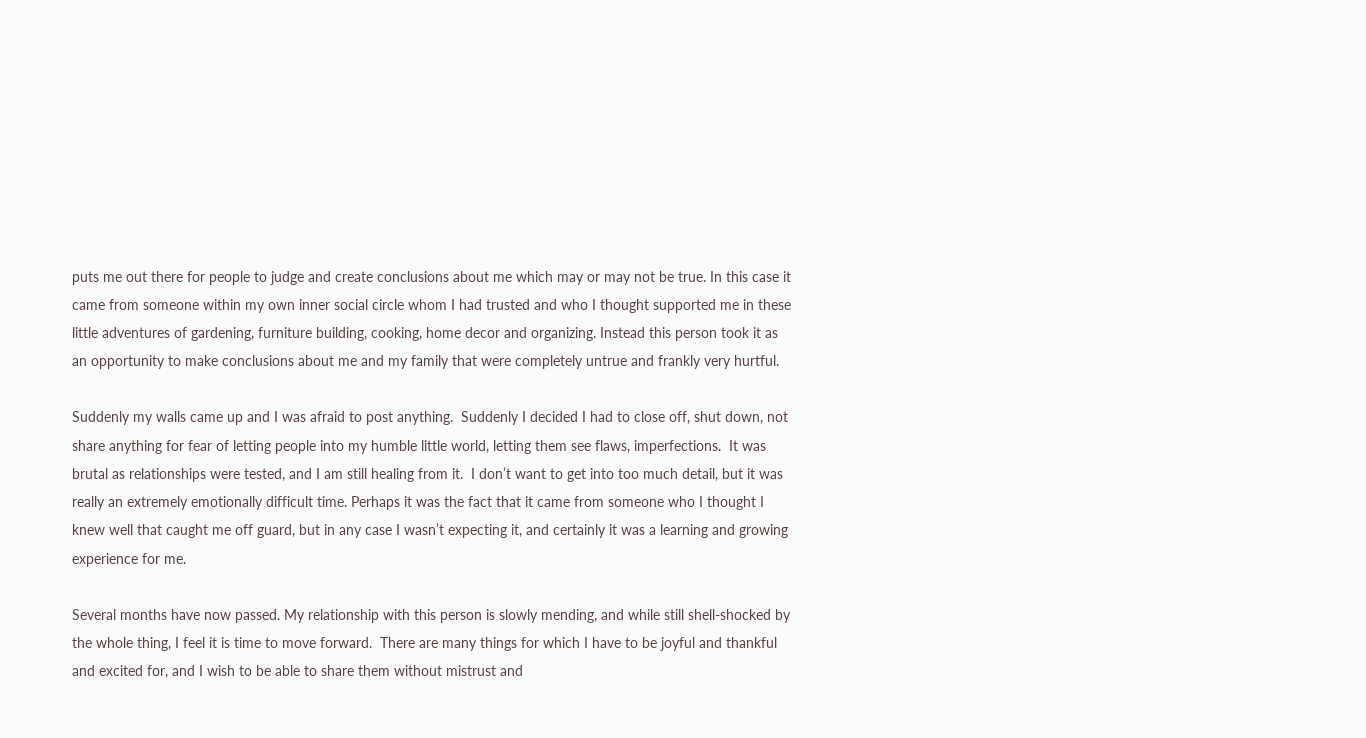puts me out there for people to judge and create conclusions about me which may or may not be true. In this case it came from someone within my own inner social circle whom I had trusted and who I thought supported me in these little adventures of gardening, furniture building, cooking, home decor and organizing. Instead this person took it as an opportunity to make conclusions about me and my family that were completely untrue and frankly very hurtful.

Suddenly my walls came up and I was afraid to post anything.  Suddenly I decided I had to close off, shut down, not share anything for fear of letting people into my humble little world, letting them see flaws, imperfections.  It was brutal as relationships were tested, and I am still healing from it.  I don’t want to get into too much detail, but it was really an extremely emotionally difficult time. Perhaps it was the fact that it came from someone who I thought I knew well that caught me off guard, but in any case I wasn’t expecting it, and certainly it was a learning and growing experience for me.

Several months have now passed. My relationship with this person is slowly mending, and while still shell-shocked by the whole thing, I feel it is time to move forward.  There are many things for which I have to be joyful and thankful and excited for, and I wish to be able to share them without mistrust and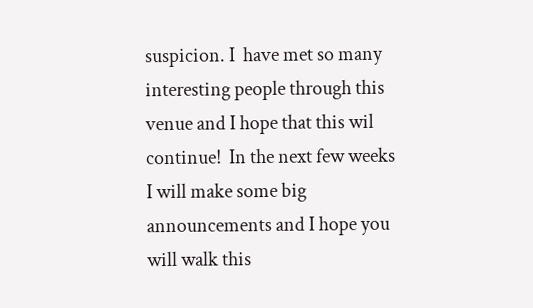suspicion. I  have met so many interesting people through this venue and I hope that this wil continue!  In the next few weeks I will make some big announcements and I hope you will walk this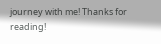journey with me! Thanks for reading!